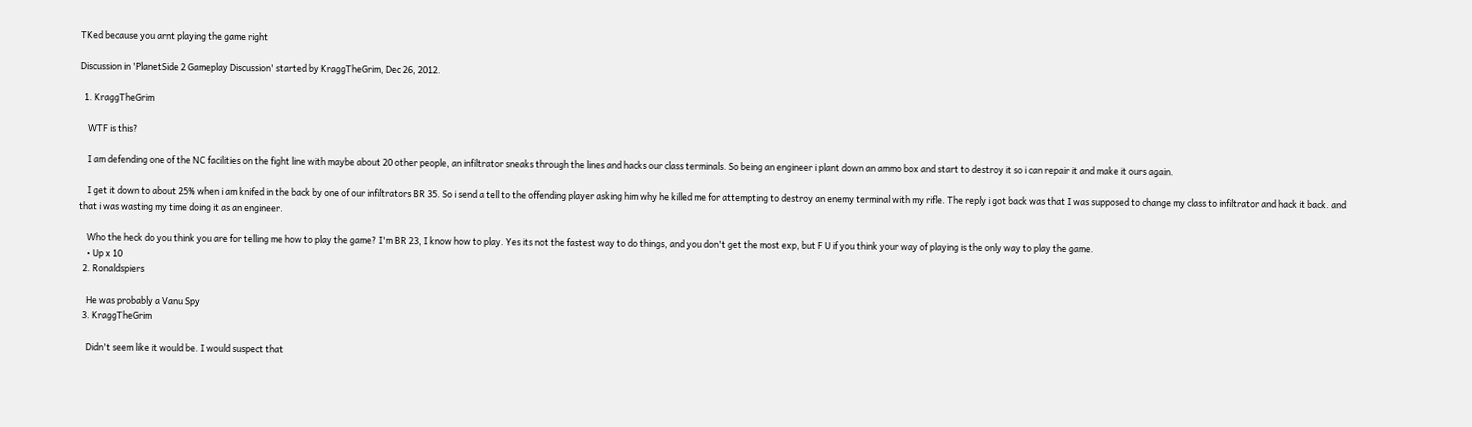TKed because you arnt playing the game right

Discussion in 'PlanetSide 2 Gameplay Discussion' started by KraggTheGrim, Dec 26, 2012.

  1. KraggTheGrim

    WTF is this?

    I am defending one of the NC facilities on the fight line with maybe about 20 other people, an infiltrator sneaks through the lines and hacks our class terminals. So being an engineer i plant down an ammo box and start to destroy it so i can repair it and make it ours again.

    I get it down to about 25% when i am knifed in the back by one of our infiltrators BR 35. So i send a tell to the offending player asking him why he killed me for attempting to destroy an enemy terminal with my rifle. The reply i got back was that I was supposed to change my class to infiltrator and hack it back. and that i was wasting my time doing it as an engineer.

    Who the heck do you think you are for telling me how to play the game? I'm BR 23, I know how to play. Yes its not the fastest way to do things, and you don't get the most exp, but F U if you think your way of playing is the only way to play the game.
    • Up x 10
  2. Ronaldspiers

    He was probably a Vanu Spy
  3. KraggTheGrim

    Didn't seem like it would be. I would suspect that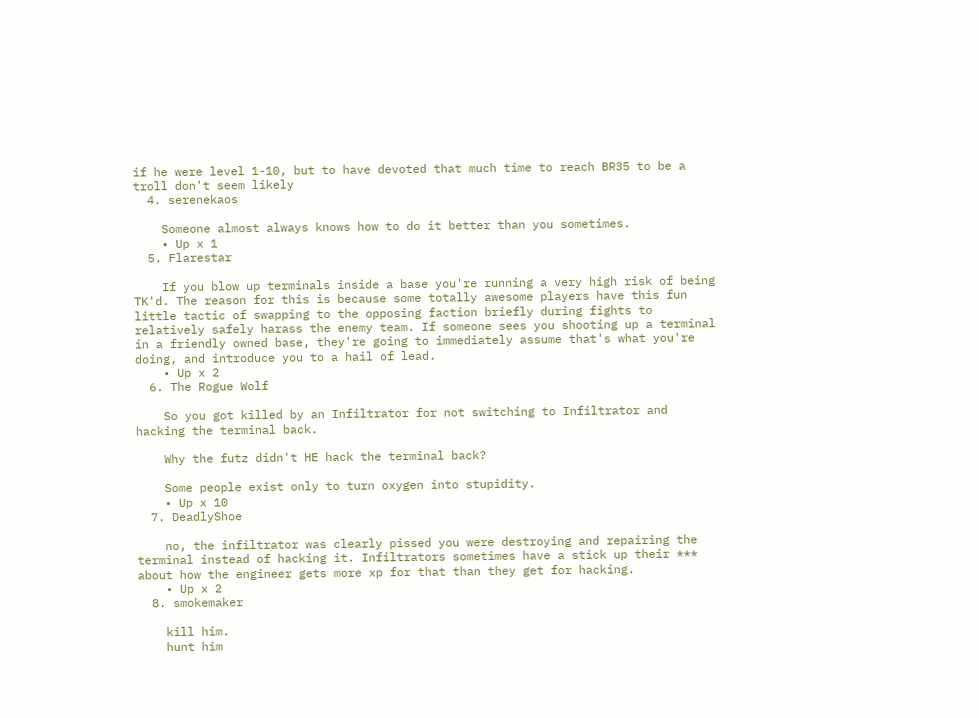if he were level 1-10, but to have devoted that much time to reach BR35 to be a troll don't seem likely
  4. serenekaos

    Someone almost always knows how to do it better than you sometimes.
    • Up x 1
  5. Flarestar

    If you blow up terminals inside a base you're running a very high risk of being TK'd. The reason for this is because some totally awesome players have this fun little tactic of swapping to the opposing faction briefly during fights to relatively safely harass the enemy team. If someone sees you shooting up a terminal in a friendly owned base, they're going to immediately assume that's what you're doing, and introduce you to a hail of lead.
    • Up x 2
  6. The Rogue Wolf

    So you got killed by an Infiltrator for not switching to Infiltrator and hacking the terminal back.

    Why the futz didn't HE hack the terminal back?

    Some people exist only to turn oxygen into stupidity.
    • Up x 10
  7. DeadlyShoe

    no, the infiltrator was clearly pissed you were destroying and repairing the terminal instead of hacking it. Infiltrators sometimes have a stick up their *** about how the engineer gets more xp for that than they get for hacking.
    • Up x 2
  8. smokemaker

    kill him.
    hunt him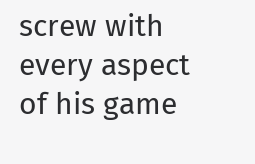screw with every aspect of his game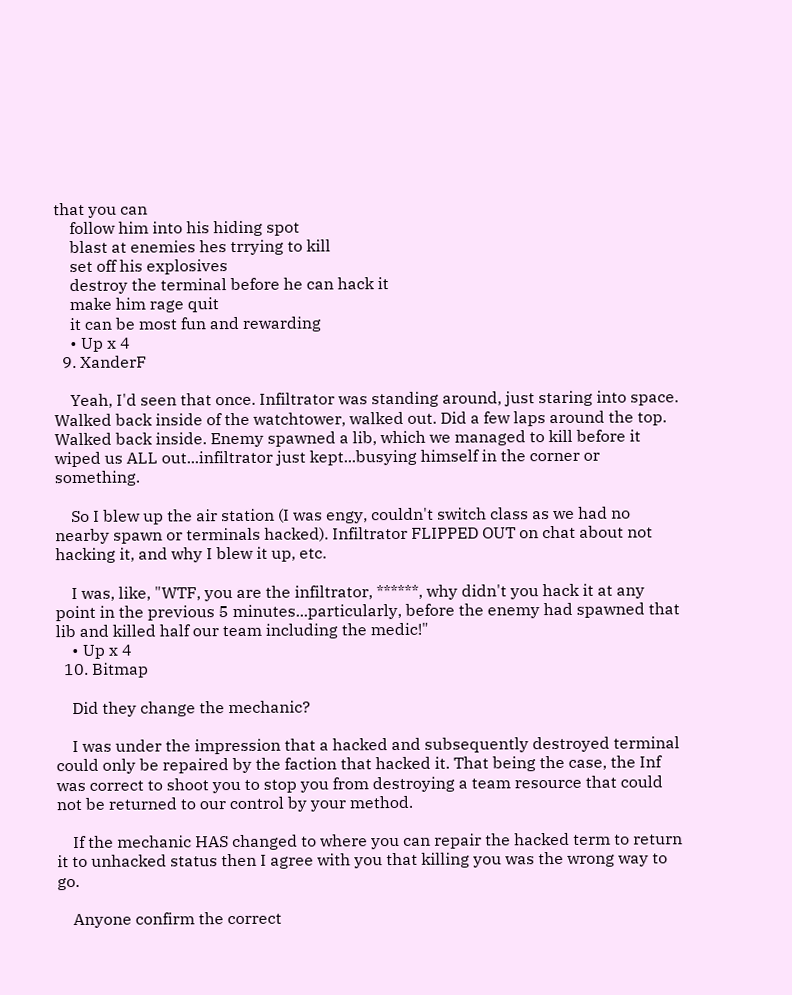that you can
    follow him into his hiding spot
    blast at enemies hes trrying to kill
    set off his explosives
    destroy the terminal before he can hack it
    make him rage quit
    it can be most fun and rewarding
    • Up x 4
  9. XanderF

    Yeah, I'd seen that once. Infiltrator was standing around, just staring into space. Walked back inside of the watchtower, walked out. Did a few laps around the top. Walked back inside. Enemy spawned a lib, which we managed to kill before it wiped us ALL out...infiltrator just kept...busying himself in the corner or something.

    So I blew up the air station (I was engy, couldn't switch class as we had no nearby spawn or terminals hacked). Infiltrator FLIPPED OUT on chat about not hacking it, and why I blew it up, etc.

    I was, like, "WTF, you are the infiltrator, ******, why didn't you hack it at any point in the previous 5 minutes...particularly, before the enemy had spawned that lib and killed half our team including the medic!"
    • Up x 4
  10. Bitmap

    Did they change the mechanic?

    I was under the impression that a hacked and subsequently destroyed terminal could only be repaired by the faction that hacked it. That being the case, the Inf was correct to shoot you to stop you from destroying a team resource that could not be returned to our control by your method.

    If the mechanic HAS changed to where you can repair the hacked term to return it to unhacked status then I agree with you that killing you was the wrong way to go.

    Anyone confirm the correct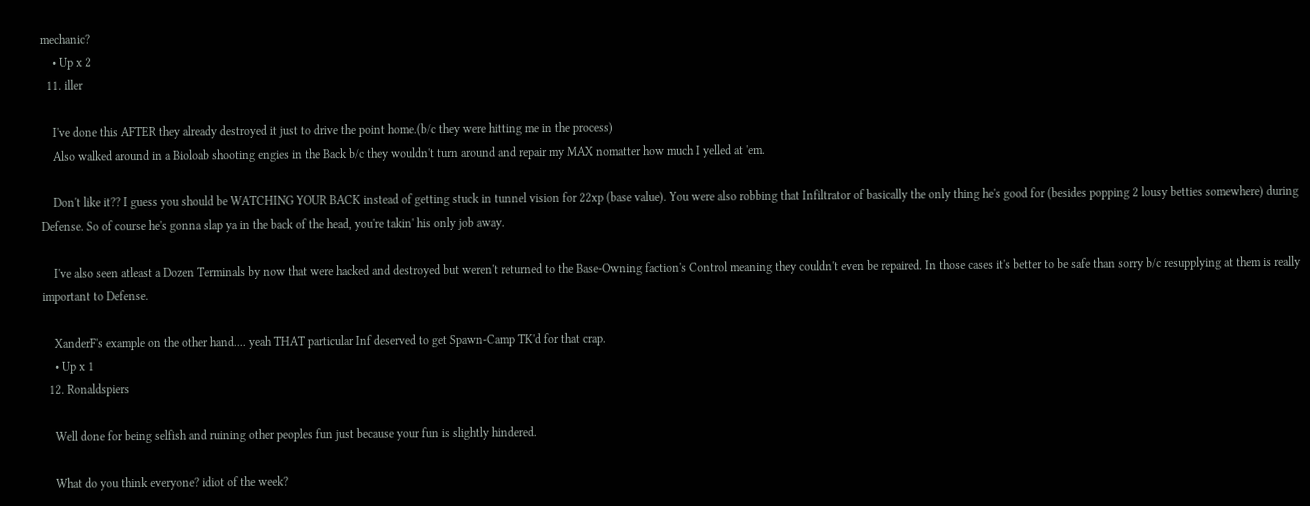mechanic?
    • Up x 2
  11. iller

    I've done this AFTER they already destroyed it just to drive the point home.(b/c they were hitting me in the process)
    Also walked around in a Bioloab shooting engies in the Back b/c they wouldn't turn around and repair my MAX nomatter how much I yelled at 'em.

    Don't like it?? I guess you should be WATCHING YOUR BACK instead of getting stuck in tunnel vision for 22xp (base value). You were also robbing that Infiltrator of basically the only thing he's good for (besides popping 2 lousy betties somewhere) during Defense. So of course he's gonna slap ya in the back of the head, you're takin' his only job away.

    I've also seen atleast a Dozen Terminals by now that were hacked and destroyed but weren't returned to the Base-Owning faction's Control meaning they couldn't even be repaired. In those cases it's better to be safe than sorry b/c resupplying at them is really important to Defense.

    XanderF's example on the other hand.... yeah THAT particular Inf deserved to get Spawn-Camp TK'd for that crap.
    • Up x 1
  12. Ronaldspiers

    Well done for being selfish and ruining other peoples fun just because your fun is slightly hindered.

    What do you think everyone? idiot of the week?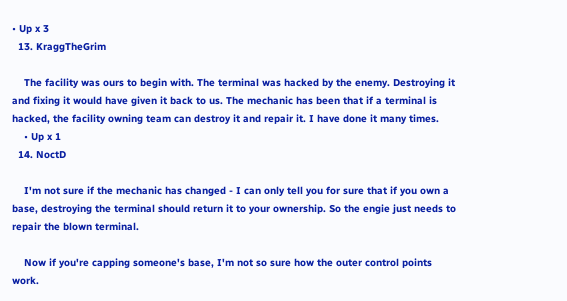• Up x 3
  13. KraggTheGrim

    The facility was ours to begin with. The terminal was hacked by the enemy. Destroying it and fixing it would have given it back to us. The mechanic has been that if a terminal is hacked, the facility owning team can destroy it and repair it. I have done it many times.
    • Up x 1
  14. NoctD

    I'm not sure if the mechanic has changed - I can only tell you for sure that if you own a base, destroying the terminal should return it to your ownership. So the engie just needs to repair the blown terminal.

    Now if you're capping someone's base, I'm not so sure how the outer control points work.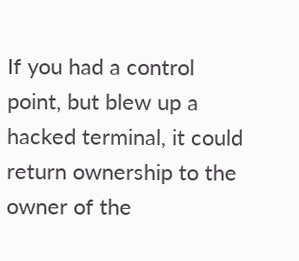If you had a control point, but blew up a hacked terminal, it could return ownership to the owner of the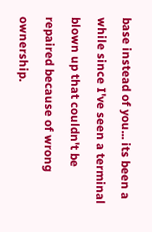base instead of you... its been a while since I've seen a terminal blown up that couldn't be repaired because of wrong ownership.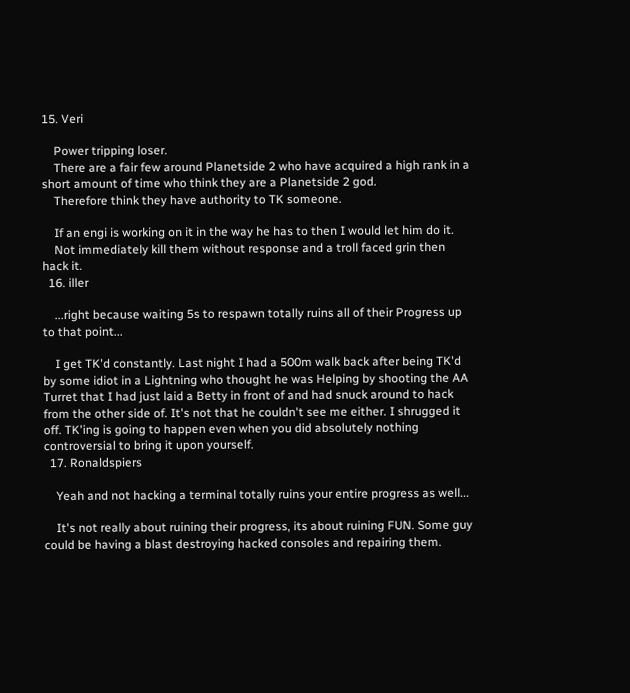15. Veri

    Power tripping loser.
    There are a fair few around Planetside 2 who have acquired a high rank in a short amount of time who think they are a Planetside 2 god.
    Therefore think they have authority to TK someone.

    If an engi is working on it in the way he has to then I would let him do it.
    Not immediately kill them without response and a troll faced grin then hack it.
  16. iller

    ...right because waiting 5s to respawn totally ruins all of their Progress up to that point...

    I get TK'd constantly. Last night I had a 500m walk back after being TK'd by some idiot in a Lightning who thought he was Helping by shooting the AA Turret that I had just laid a Betty in front of and had snuck around to hack from the other side of. It's not that he couldn't see me either. I shrugged it off. TK'ing is going to happen even when you did absolutely nothing controversial to bring it upon yourself.
  17. Ronaldspiers

    Yeah and not hacking a terminal totally ruins your entire progress as well...

    It's not really about ruining their progress, its about ruining FUN. Some guy could be having a blast destroying hacked consoles and repairing them.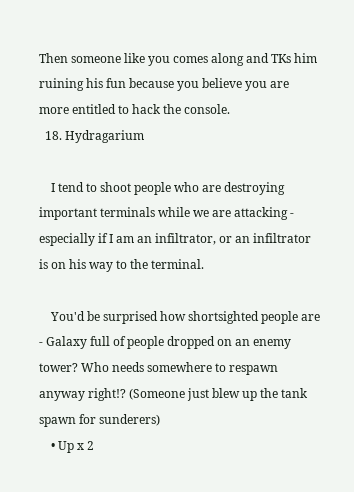Then someone like you comes along and TKs him ruining his fun because you believe you are more entitled to hack the console.
  18. Hydragarium

    I tend to shoot people who are destroying important terminals while we are attacking - especially if I am an infiltrator, or an infiltrator is on his way to the terminal.

    You'd be surprised how shortsighted people are - Galaxy full of people dropped on an enemy tower? Who needs somewhere to respawn anyway right!? (Someone just blew up the tank spawn for sunderers)
    • Up x 2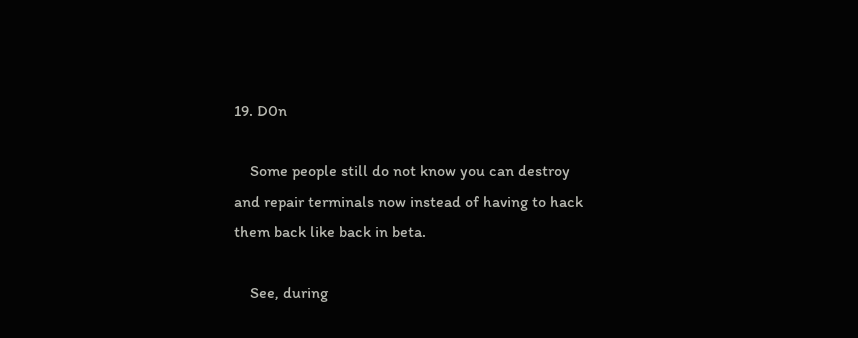19. D0n

    Some people still do not know you can destroy and repair terminals now instead of having to hack them back like back in beta.

    See, during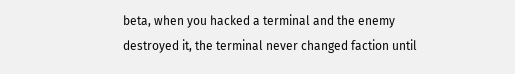beta, when you hacked a terminal and the enemy destroyed it, the terminal never changed faction until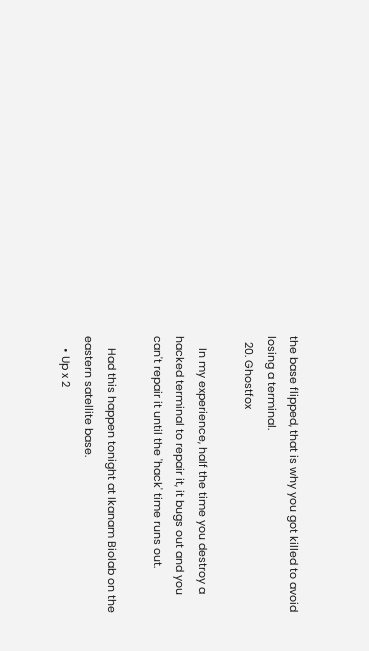the base flipped, that is why you got killed to avoid losing a terminal.
  20. Ghostfox

    In my experience, half the time you destroy a hacked terminal to repair it, it bugs out and you can't repair it until the 'hack' time runs out.

    Had this happen tonight at Ikanam Biolab on the eastern satellite base.
    • Up x 2